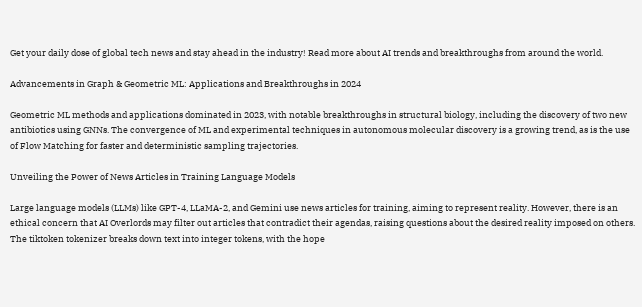Get your daily dose of global tech news and stay ahead in the industry! Read more about AI trends and breakthroughs from around the world.

Advancements in Graph & Geometric ML: Applications and Breakthroughs in 2024

Geometric ML methods and applications dominated in 2023, with notable breakthroughs in structural biology, including the discovery of two new antibiotics using GNNs. The convergence of ML and experimental techniques in autonomous molecular discovery is a growing trend, as is the use of Flow Matching for faster and deterministic sampling trajectories.

Unveiling the Power of News Articles in Training Language Models

Large language models (LLMs) like GPT-4, LLaMA-2, and Gemini use news articles for training, aiming to represent reality. However, there is an ethical concern that AI Overlords may filter out articles that contradict their agendas, raising questions about the desired reality imposed on others. The tiktoken tokenizer breaks down text into integer tokens, with the hope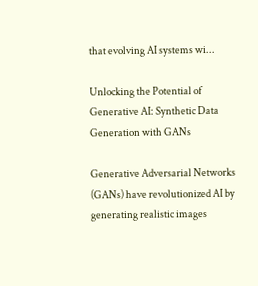that evolving AI systems wi...

Unlocking the Potential of Generative AI: Synthetic Data Generation with GANs

Generative Adversarial Networks (GANs) have revolutionized AI by generating realistic images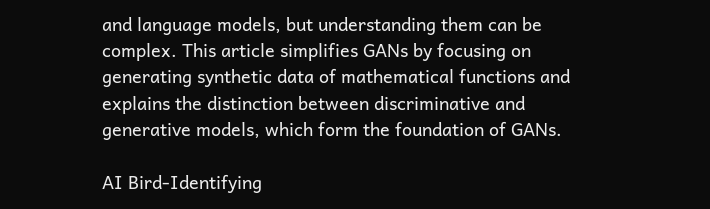and language models, but understanding them can be complex. This article simplifies GANs by focusing on generating synthetic data of mathematical functions and explains the distinction between discriminative and generative models, which form the foundation of GANs.

AI Bird-Identifying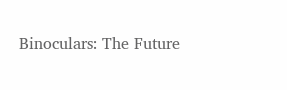Binoculars: The Future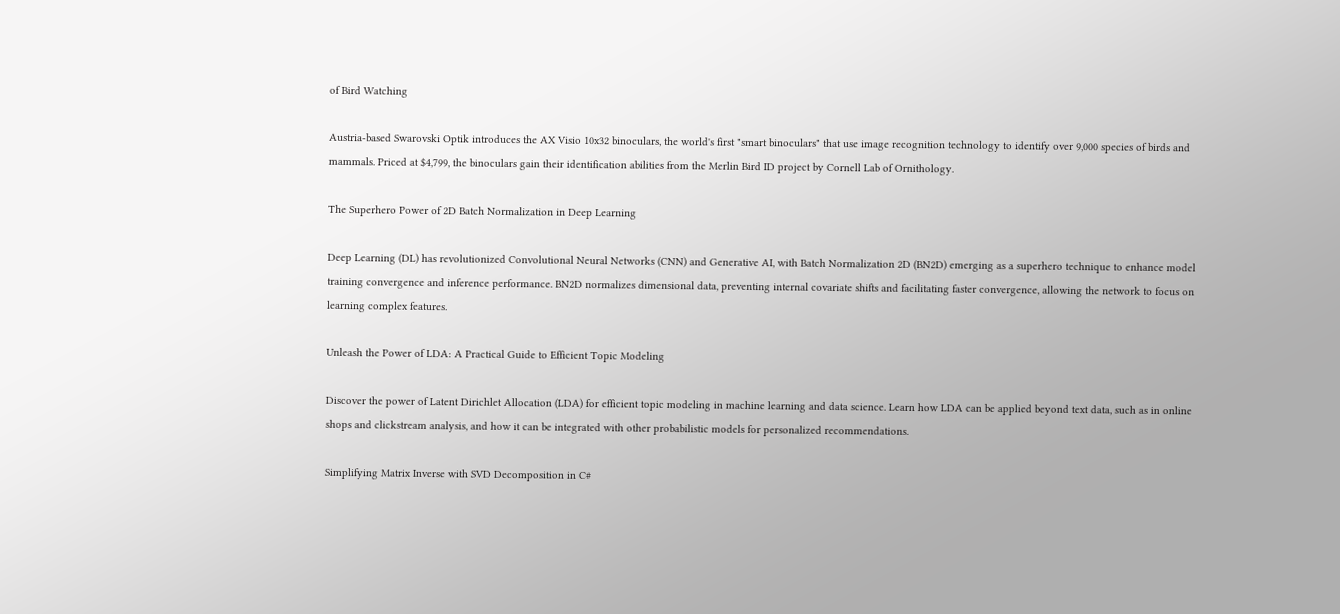of Bird Watching

Austria-based Swarovski Optik introduces the AX Visio 10x32 binoculars, the world's first "smart binoculars" that use image recognition technology to identify over 9,000 species of birds and mammals. Priced at $4,799, the binoculars gain their identification abilities from the Merlin Bird ID project by Cornell Lab of Ornithology.

The Superhero Power of 2D Batch Normalization in Deep Learning

Deep Learning (DL) has revolutionized Convolutional Neural Networks (CNN) and Generative AI, with Batch Normalization 2D (BN2D) emerging as a superhero technique to enhance model training convergence and inference performance. BN2D normalizes dimensional data, preventing internal covariate shifts and facilitating faster convergence, allowing the network to focus on learning complex features.

Unleash the Power of LDA: A Practical Guide to Efficient Topic Modeling

Discover the power of Latent Dirichlet Allocation (LDA) for efficient topic modeling in machine learning and data science. Learn how LDA can be applied beyond text data, such as in online shops and clickstream analysis, and how it can be integrated with other probabilistic models for personalized recommendations.

Simplifying Matrix Inverse with SVD Decomposition in C#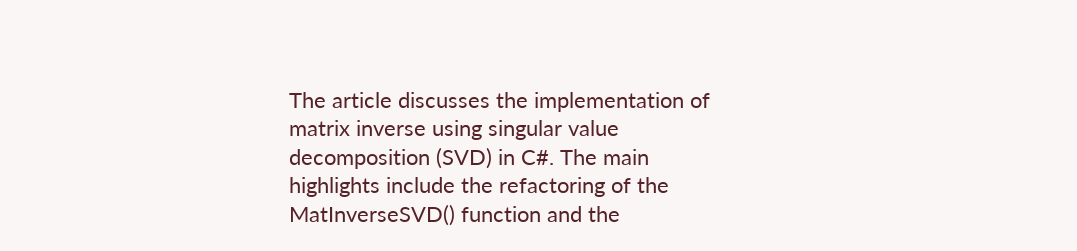The article discusses the implementation of matrix inverse using singular value decomposition (SVD) in C#. The main highlights include the refactoring of the MatInverseSVD() function and the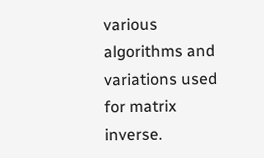various algorithms and variations used for matrix inverse.